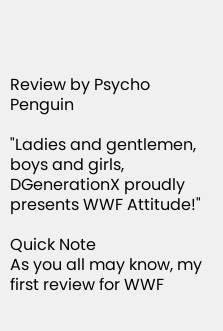Review by Psycho Penguin

"Ladies and gentlemen, boys and girls, DGenerationX proudly presents WWF Attitude!"

Quick Note
As you all may know, my first review for WWF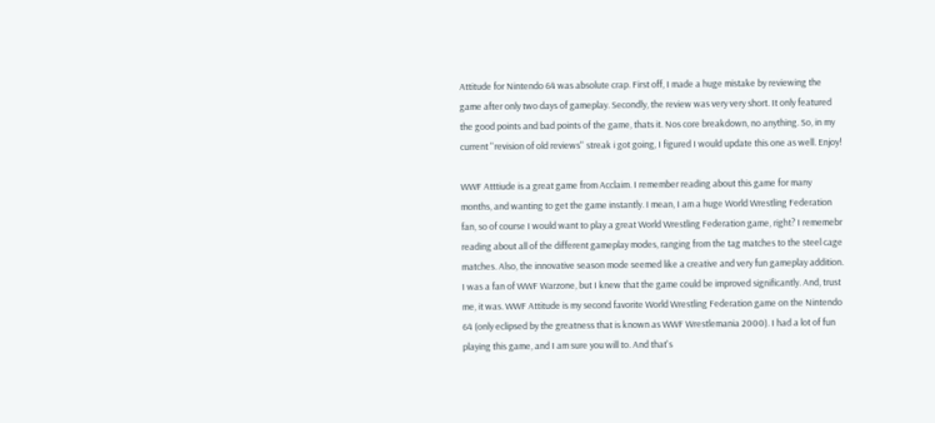Attitude for Nintendo 64 was absolute crap. First off, I made a huge mistake by reviewing the game after only two days of gameplay. Secondly, the review was very very short. It only featured the good points and bad points of the game, thats it. Nos core breakdown, no anything. So, in my current ''revision of old reviews'' streak i got going, I figured I would update this one as well. Enjoy!

WWF Atttiude is a great game from Acclaim. I remember reading about this game for many months, and wanting to get the game instantly. I mean, I am a huge World Wrestling Federation fan, so of course I would want to play a great World Wrestling Federation game, right? I rememebr reading about all of the different gameplay modes, ranging from the tag matches to the steel cage matches. Also, the innovative season mode seemed like a creative and very fun gameplay addition. I was a fan of WWF Warzone, but I knew that the game could be improved significantly. And, trust me, it was. WWF Attitude is my second favorite World Wrestling Federation game on the Nintendo 64 (only eclipsed by the greatness that is known as WWF Wrestlemania 2000). I had a lot of fun playing this game, and I am sure you will to. And that's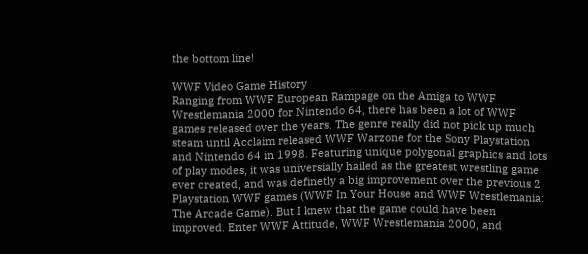the bottom line!

WWF Video Game History
Ranging from WWF European Rampage on the Amiga to WWF Wrestlemania 2000 for Nintendo 64, there has been a lot of WWF games released over the years. The genre really did not pick up much steam until Acclaim released WWF Warzone for the Sony Playstation and Nintendo 64 in 1998. Featuring unique polygonal graphics and lots of play modes, it was universially hailed as the greatest wrestling game ever created, and was definetly a big improvement over the previous 2 Playstation WWF games (WWF In Your House and WWF Wrestlemania: The Arcade Game). But I knew that the game could have been improved. Enter WWF Attitude, WWF Wrestlemania 2000, and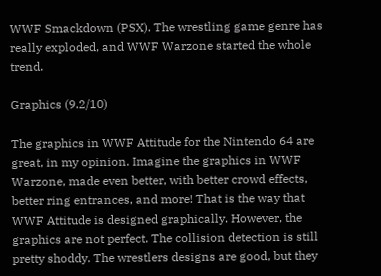WWF Smackdown (PSX). The wrestling game genre has really exploded, and WWF Warzone started the whole trend.

Graphics (9.2/10)

The graphics in WWF Attitude for the Nintendo 64 are great, in my opinion. Imagine the graphics in WWF Warzone, made even better, with better crowd effects, better ring entrances, and more! That is the way that WWF Attitude is designed graphically. However, the graphics are not perfect. The collision detection is still pretty shoddy. The wrestlers designs are good, but they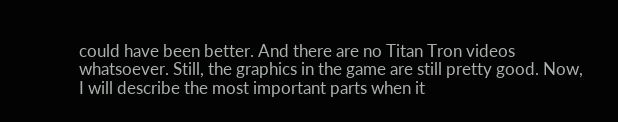could have been better. And there are no Titan Tron videos whatsoever. Still, the graphics in the game are still pretty good. Now, I will describe the most important parts when it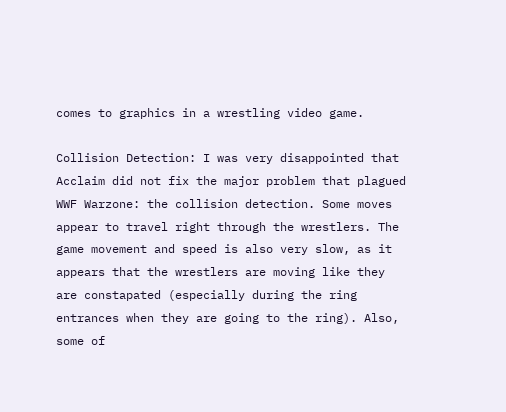comes to graphics in a wrestling video game.

Collision Detection: I was very disappointed that Acclaim did not fix the major problem that plagued WWF Warzone: the collision detection. Some moves appear to travel right through the wrestlers. The game movement and speed is also very slow, as it appears that the wrestlers are moving like they are constapated (especially during the ring entrances when they are going to the ring). Also, some of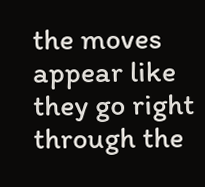the moves appear like they go right through the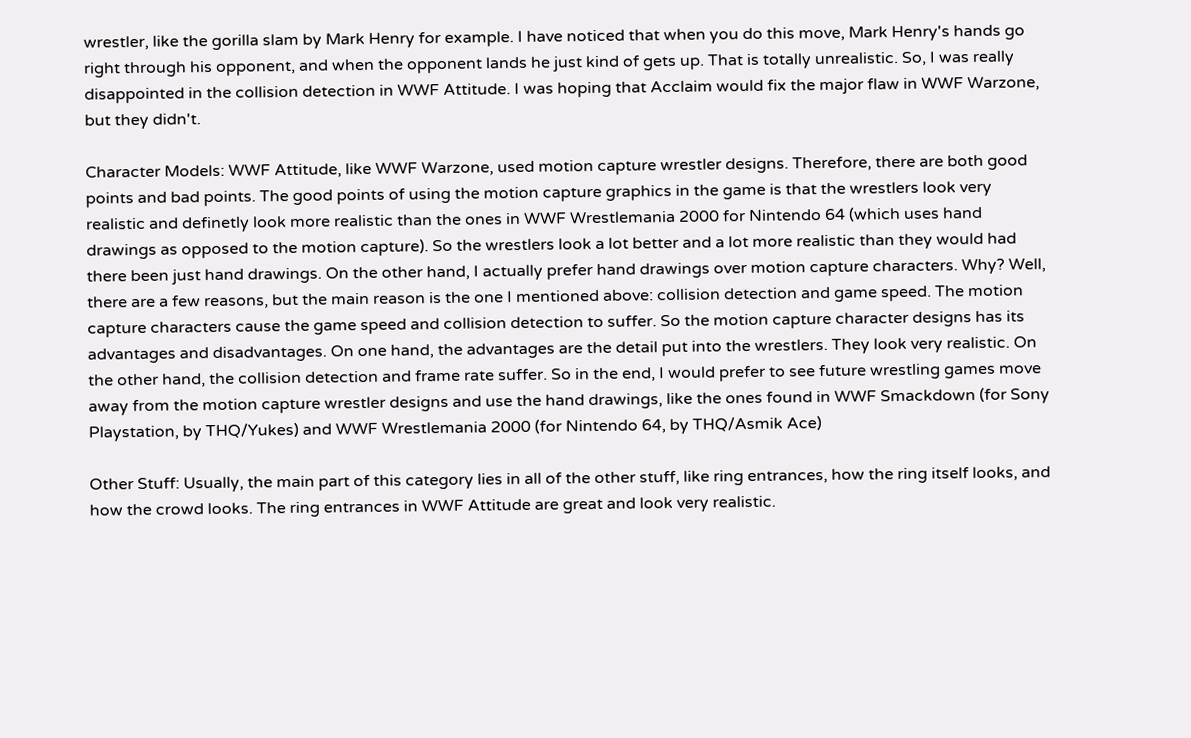wrestler, like the gorilla slam by Mark Henry for example. I have noticed that when you do this move, Mark Henry's hands go right through his opponent, and when the opponent lands he just kind of gets up. That is totally unrealistic. So, I was really disappointed in the collision detection in WWF Attitude. I was hoping that Acclaim would fix the major flaw in WWF Warzone, but they didn't.

Character Models: WWF Attitude, like WWF Warzone, used motion capture wrestler designs. Therefore, there are both good points and bad points. The good points of using the motion capture graphics in the game is that the wrestlers look very realistic and definetly look more realistic than the ones in WWF Wrestlemania 2000 for Nintendo 64 (which uses hand drawings as opposed to the motion capture). So the wrestlers look a lot better and a lot more realistic than they would had there been just hand drawings. On the other hand, I actually prefer hand drawings over motion capture characters. Why? Well, there are a few reasons, but the main reason is the one I mentioned above: collision detection and game speed. The motion capture characters cause the game speed and collision detection to suffer. So the motion capture character designs has its advantages and disadvantages. On one hand, the advantages are the detail put into the wrestlers. They look very realistic. On the other hand, the collision detection and frame rate suffer. So in the end, I would prefer to see future wrestling games move away from the motion capture wrestler designs and use the hand drawings, like the ones found in WWF Smackdown (for Sony Playstation, by THQ/Yukes) and WWF Wrestlemania 2000 (for Nintendo 64, by THQ/Asmik Ace)

Other Stuff: Usually, the main part of this category lies in all of the other stuff, like ring entrances, how the ring itself looks, and how the crowd looks. The ring entrances in WWF Attitude are great and look very realistic.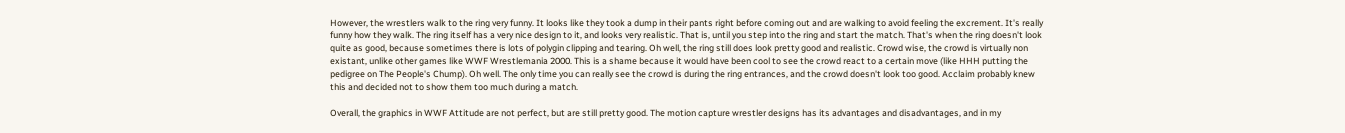However, the wrestlers walk to the ring very funny. It looks like they took a dump in their pants right before coming out and are walking to avoid feeling the excrement. It's really funny how they walk. The ring itself has a very nice design to it, and looks very realistic. That is, until you step into the ring and start the match. That's when the ring doesn't look quite as good, because sometimes there is lots of polygin clipping and tearing. Oh well, the ring still does look pretty good and realistic. Crowd wise, the crowd is virtually non existant, unlike other games like WWF Wrestlemania 2000. This is a shame because it would have been cool to see the crowd react to a certain move (like HHH putting the pedigree on The People's Chump). Oh well. The only time you can really see the crowd is during the ring entrances, and the crowd doesn't look too good. Acclaim probably knew this and decided not to show them too much during a match.

Overall, the graphics in WWF Attitude are not perfect, but are still pretty good. The motion capture wrestler designs has its advantages and disadvantages, and in my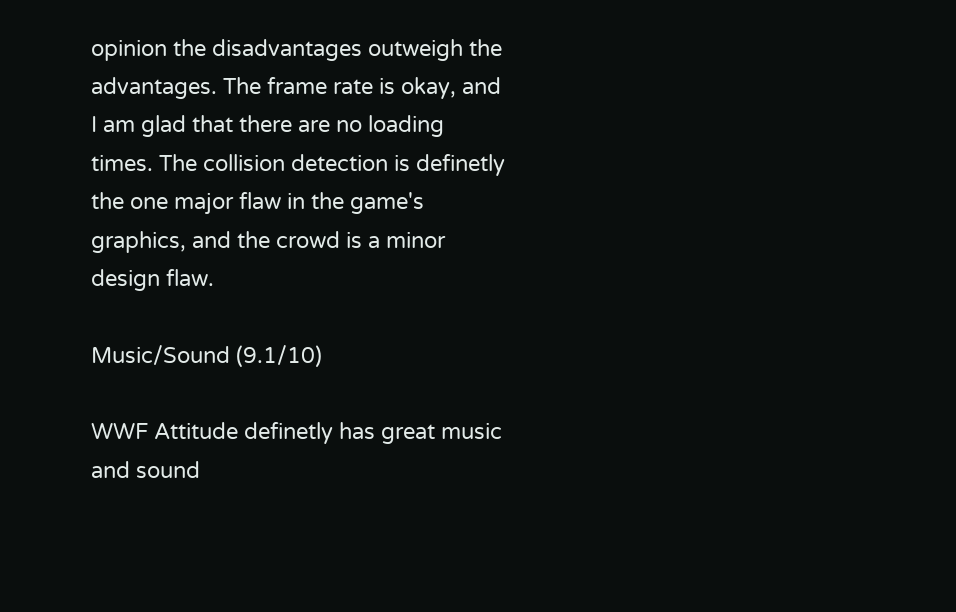opinion the disadvantages outweigh the advantages. The frame rate is okay, and I am glad that there are no loading times. The collision detection is definetly the one major flaw in the game's graphics, and the crowd is a minor design flaw.

Music/Sound (9.1/10)

WWF Attitude definetly has great music and sound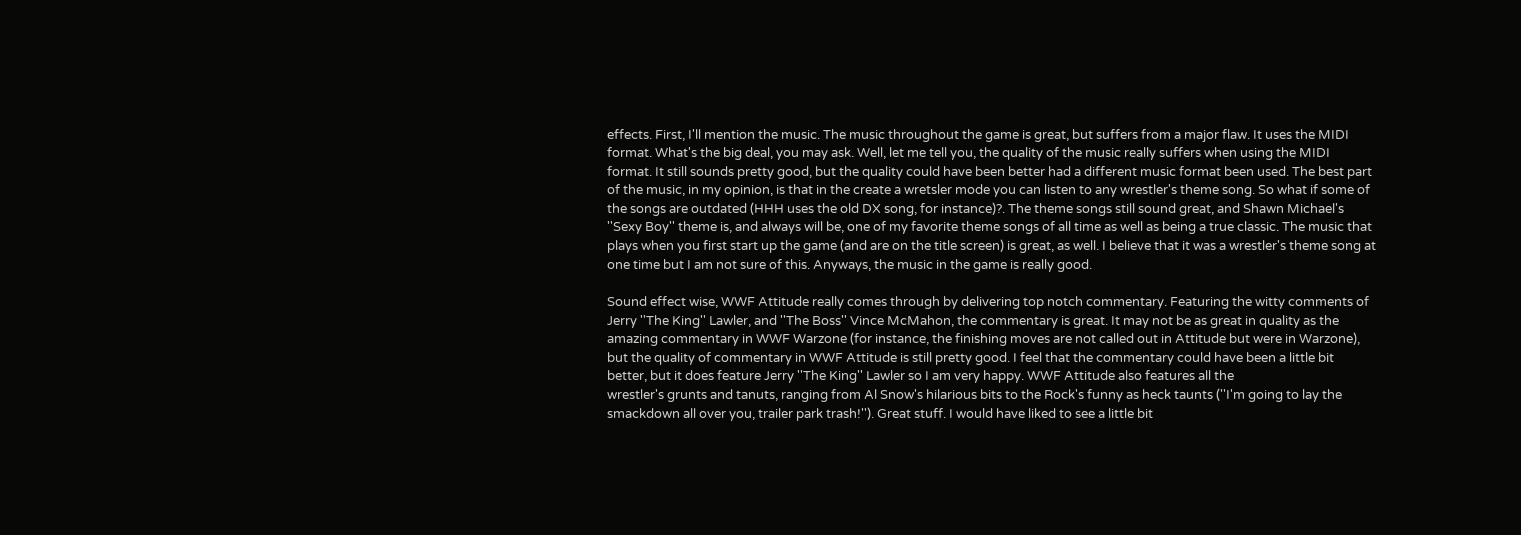effects. First, I'll mention the music. The music throughout the game is great, but suffers from a major flaw. It uses the MIDI format. What's the big deal, you may ask. Well, let me tell you, the quality of the music really suffers when using the MIDI format. It still sounds pretty good, but the quality could have been better had a different music format been used. The best part of the music, in my opinion, is that in the create a wretsler mode you can listen to any wrestler's theme song. So what if some of the songs are outdated (HHH uses the old DX song, for instance)?. The theme songs still sound great, and Shawn Michael's ''Sexy Boy'' theme is, and always will be, one of my favorite theme songs of all time as well as being a true classic. The music that plays when you first start up the game (and are on the title screen) is great, as well. I believe that it was a wrestler's theme song at one time but I am not sure of this. Anyways, the music in the game is really good.

Sound effect wise, WWF Attitude really comes through by delivering top notch commentary. Featuring the witty comments of Jerry ''The King'' Lawler, and ''The Boss'' Vince McMahon, the commentary is great. It may not be as great in quality as the amazing commentary in WWF Warzone (for instance, the finishing moves are not called out in Attitude but were in Warzone), but the quality of commentary in WWF Attitude is still pretty good. I feel that the commentary could have been a little bit better, but it does feature Jerry ''The King'' Lawler so I am very happy. WWF Attitude also features all the
wrestler's grunts and tanuts, ranging from Al Snow's hilarious bits to the Rock's funny as heck taunts (''I'm going to lay the smackdown all over you, trailer park trash!''). Great stuff. I would have liked to see a little bit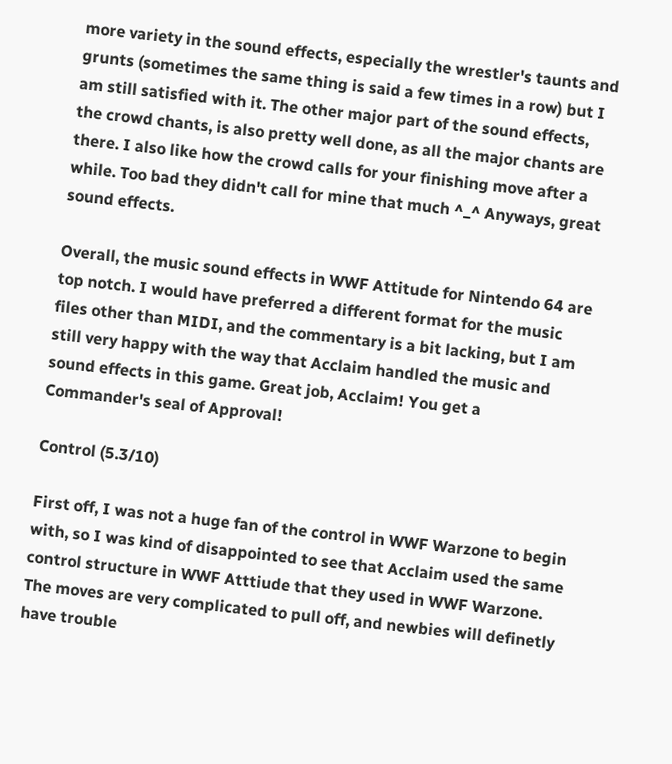more variety in the sound effects, especially the wrestler's taunts and grunts (sometimes the same thing is said a few times in a row) but I am still satisfied with it. The other major part of the sound effects, the crowd chants, is also pretty well done, as all the major chants are there. I also like how the crowd calls for your finishing move after a while. Too bad they didn't call for mine that much ^_^ Anyways, great sound effects.

Overall, the music sound effects in WWF Attitude for Nintendo 64 are top notch. I would have preferred a different format for the music files other than MIDI, and the commentary is a bit lacking, but I am still very happy with the way that Acclaim handled the music and sound effects in this game. Great job, Acclaim! You get a Commander's seal of Approval!

Control (5.3/10)

First off, I was not a huge fan of the control in WWF Warzone to begin with, so I was kind of disappointed to see that Acclaim used the same control structure in WWF Atttiude that they used in WWF Warzone. The moves are very complicated to pull off, and newbies will definetly have trouble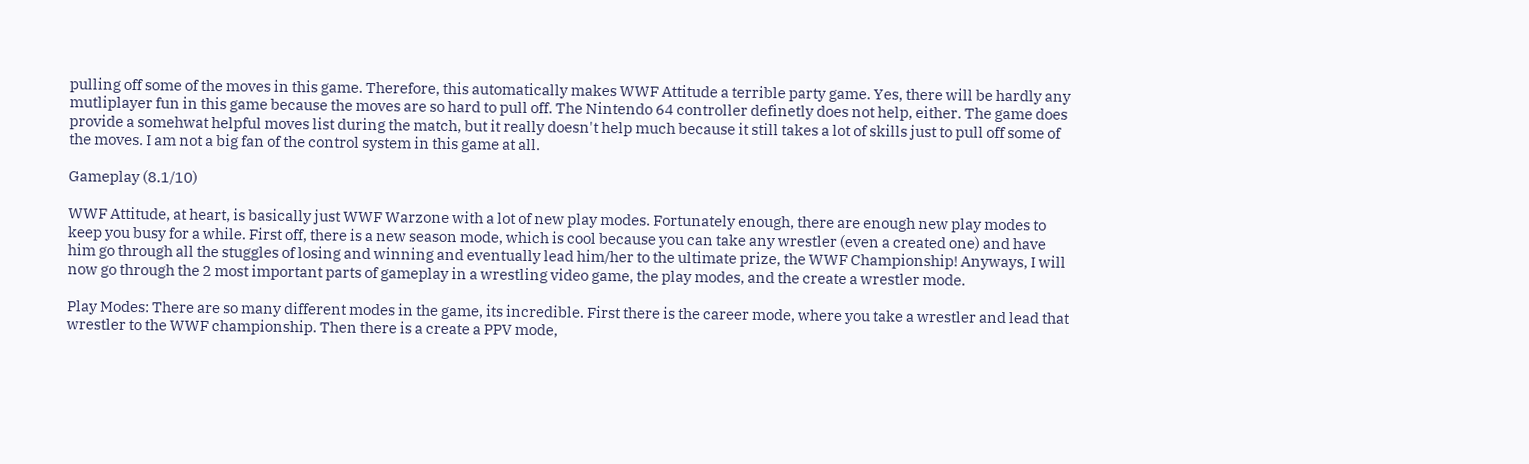pulling off some of the moves in this game. Therefore, this automatically makes WWF Attitude a terrible party game. Yes, there will be hardly any mutliplayer fun in this game because the moves are so hard to pull off. The Nintendo 64 controller definetly does not help, either. The game does provide a somehwat helpful moves list during the match, but it really doesn't help much because it still takes a lot of skills just to pull off some of the moves. I am not a big fan of the control system in this game at all.

Gameplay (8.1/10)

WWF Attitude, at heart, is basically just WWF Warzone with a lot of new play modes. Fortunately enough, there are enough new play modes to keep you busy for a while. First off, there is a new season mode, which is cool because you can take any wrestler (even a created one) and have him go through all the stuggles of losing and winning and eventually lead him/her to the ultimate prize, the WWF Championship! Anyways, I will now go through the 2 most important parts of gameplay in a wrestling video game, the play modes, and the create a wrestler mode.

Play Modes: There are so many different modes in the game, its incredible. First there is the career mode, where you take a wrestler and lead that wrestler to the WWF championship. Then there is a create a PPV mode,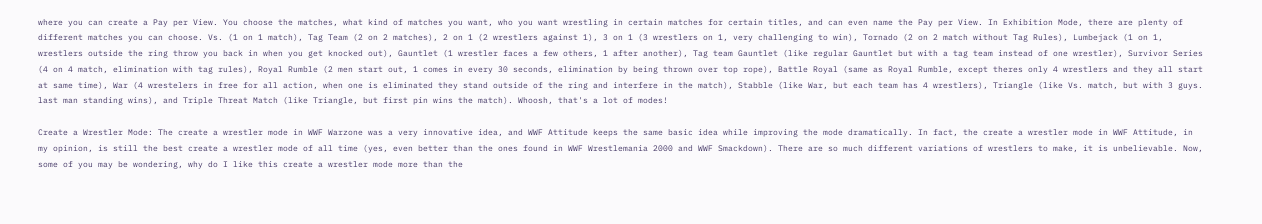where you can create a Pay per View. You choose the matches, what kind of matches you want, who you want wrestling in certain matches for certain titles, and can even name the Pay per View. In Exhibition Mode, there are plenty of different matches you can choose. Vs. (1 on 1 match), Tag Team (2 on 2 matches), 2 on 1 (2 wrestlers against 1), 3 on 1 (3 wrestlers on 1, very challenging to win), Tornado (2 on 2 match without Tag Rules), Lumbejack (1 on 1, wrestlers outside the ring throw you back in when you get knocked out), Gauntlet (1 wrestler faces a few others, 1 after another), Tag team Gauntlet (like regular Gauntlet but with a tag team instead of one wrestler), Survivor Series (4 on 4 match, elimination with tag rules), Royal Rumble (2 men start out, 1 comes in every 30 seconds, elimination by being thrown over top rope), Battle Royal (same as Royal Rumble, except theres only 4 wrestlers and they all start at same time), War (4 wrestelers in free for all action, when one is eliminated they stand outside of the ring and interfere in the match), Stabble (like War, but each team has 4 wrestlers), Triangle (like Vs. match, but with 3 guys. last man standing wins), and Triple Threat Match (like Triangle, but first pin wins the match). Whoosh, that's a lot of modes!

Create a Wrestler Mode: The create a wrestler mode in WWF Warzone was a very innovative idea, and WWF Attitude keeps the same basic idea while improving the mode dramatically. In fact, the create a wrestler mode in WWF Attitude, in my opinion, is still the best create a wrestler mode of all time (yes, even better than the ones found in WWF Wrestlemania 2000 and WWF Smackdown). There are so much different variations of wrestlers to make, it is unbelievable. Now, some of you may be wondering, why do I like this create a wrestler mode more than the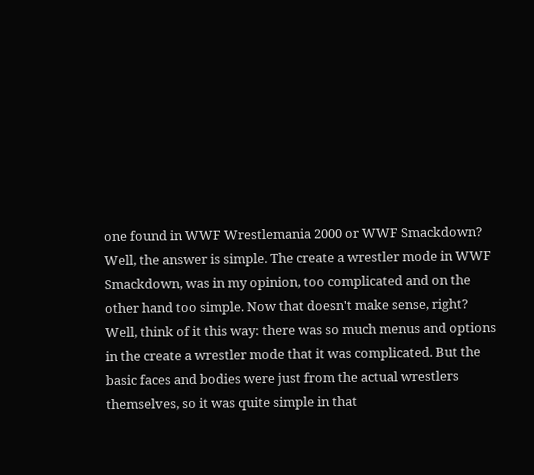one found in WWF Wrestlemania 2000 or WWF Smackdown? Well, the answer is simple. The create a wrestler mode in WWF Smackdown, was in my opinion, too complicated and on the other hand too simple. Now that doesn't make sense, right? Well, think of it this way: there was so much menus and options in the create a wrestler mode that it was complicated. But the basic faces and bodies were just from the actual wrestlers themselves, so it was quite simple in that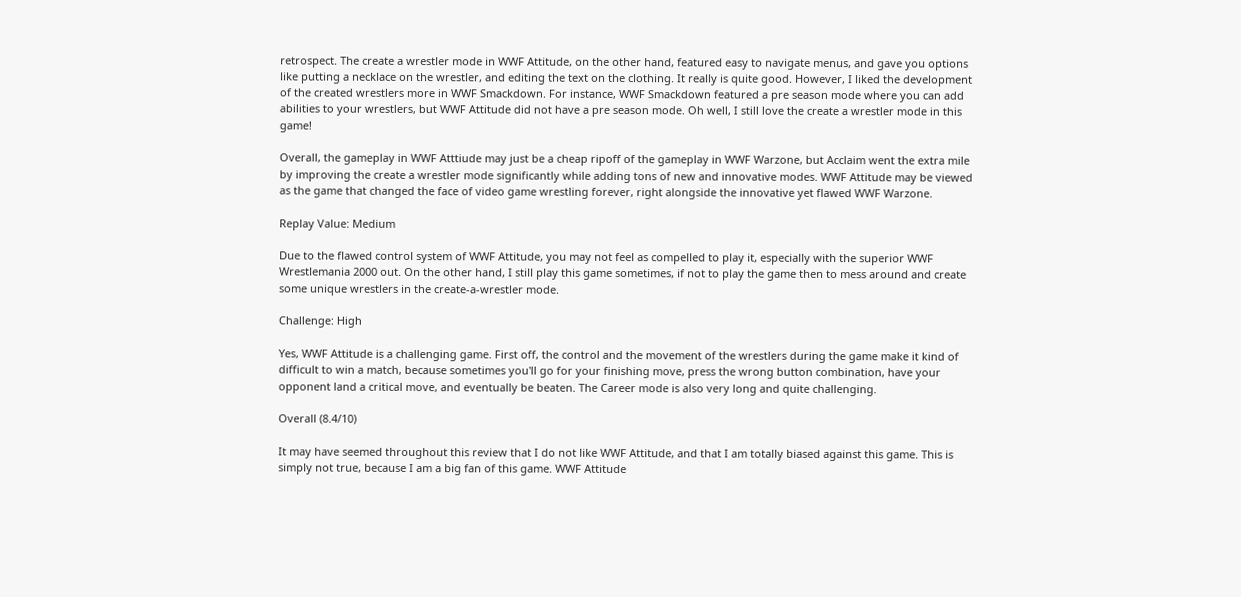retrospect. The create a wrestler mode in WWF Attitude, on the other hand, featured easy to navigate menus, and gave you options like putting a necklace on the wrestler, and editing the text on the clothing. It really is quite good. However, I liked the development of the created wrestlers more in WWF Smackdown. For instance, WWF Smackdown featured a pre season mode where you can add abilities to your wrestlers, but WWF Attitude did not have a pre season mode. Oh well, I still love the create a wrestler mode in this game!

Overall, the gameplay in WWF Atttiude may just be a cheap ripoff of the gameplay in WWF Warzone, but Acclaim went the extra mile by improving the create a wrestler mode significantly while adding tons of new and innovative modes. WWF Attitude may be viewed as the game that changed the face of video game wrestling forever, right alongside the innovative yet flawed WWF Warzone.

Replay Value: Medium

Due to the flawed control system of WWF Attitude, you may not feel as compelled to play it, especially with the superior WWF Wrestlemania 2000 out. On the other hand, I still play this game sometimes, if not to play the game then to mess around and create some unique wrestlers in the create-a-wrestler mode.

Challenge: High

Yes, WWF Attitude is a challenging game. First off, the control and the movement of the wrestlers during the game make it kind of difficult to win a match, because sometimes you'll go for your finishing move, press the wrong button combination, have your opponent land a critical move, and eventually be beaten. The Career mode is also very long and quite challenging.

Overall (8.4/10)

It may have seemed throughout this review that I do not like WWF Attitude, and that I am totally biased against this game. This is simply not true, because I am a big fan of this game. WWF Attitude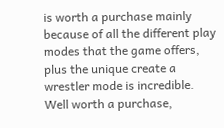is worth a purchase mainly because of all the different play modes that the game offers, plus the unique create a wrestler mode is incredible. Well worth a purchase,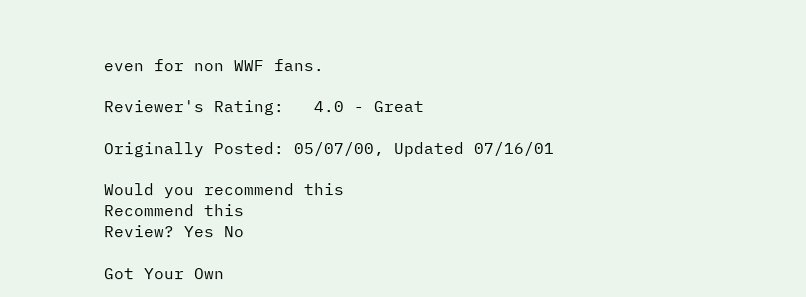even for non WWF fans.

Reviewer's Rating:   4.0 - Great

Originally Posted: 05/07/00, Updated 07/16/01

Would you recommend this
Recommend this
Review? Yes No

Got Your Own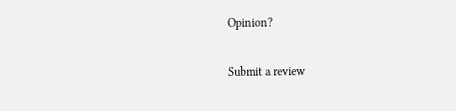Opinion?

Submit a review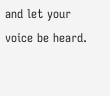and let your voice be heard.